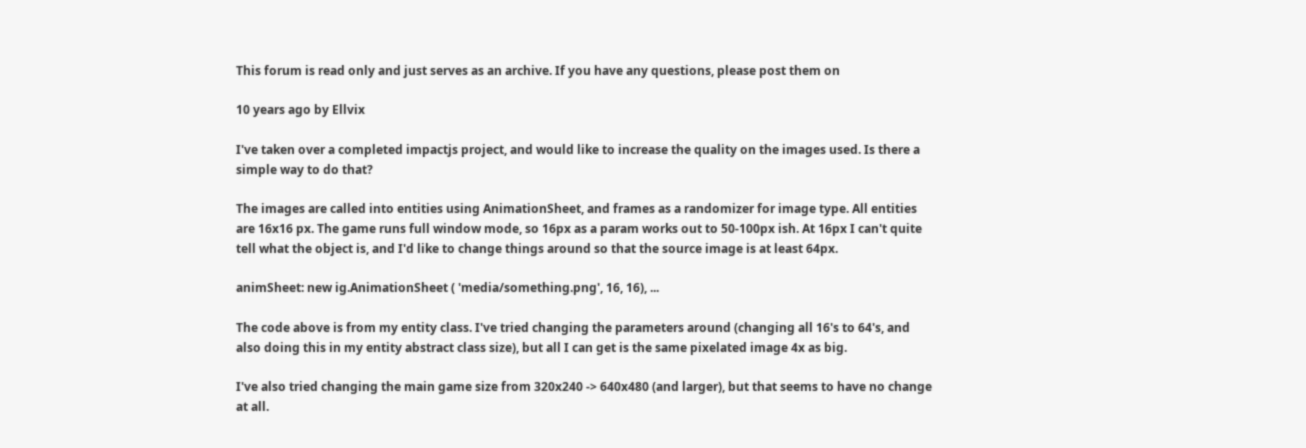This forum is read only and just serves as an archive. If you have any questions, please post them on

10 years ago by Ellvix

I've taken over a completed impactjs project, and would like to increase the quality on the images used. Is there a simple way to do that?

The images are called into entities using AnimationSheet, and frames as a randomizer for image type. All entities are 16x16 px. The game runs full window mode, so 16px as a param works out to 50-100px ish. At 16px I can't quite tell what the object is, and I'd like to change things around so that the source image is at least 64px.

animSheet: new ig.AnimationSheet ( 'media/something.png', 16, 16), ...

The code above is from my entity class. I've tried changing the parameters around (changing all 16's to 64's, and also doing this in my entity abstract class size), but all I can get is the same pixelated image 4x as big.

I've also tried changing the main game size from 320x240 -> 640x480 (and larger), but that seems to have no change at all.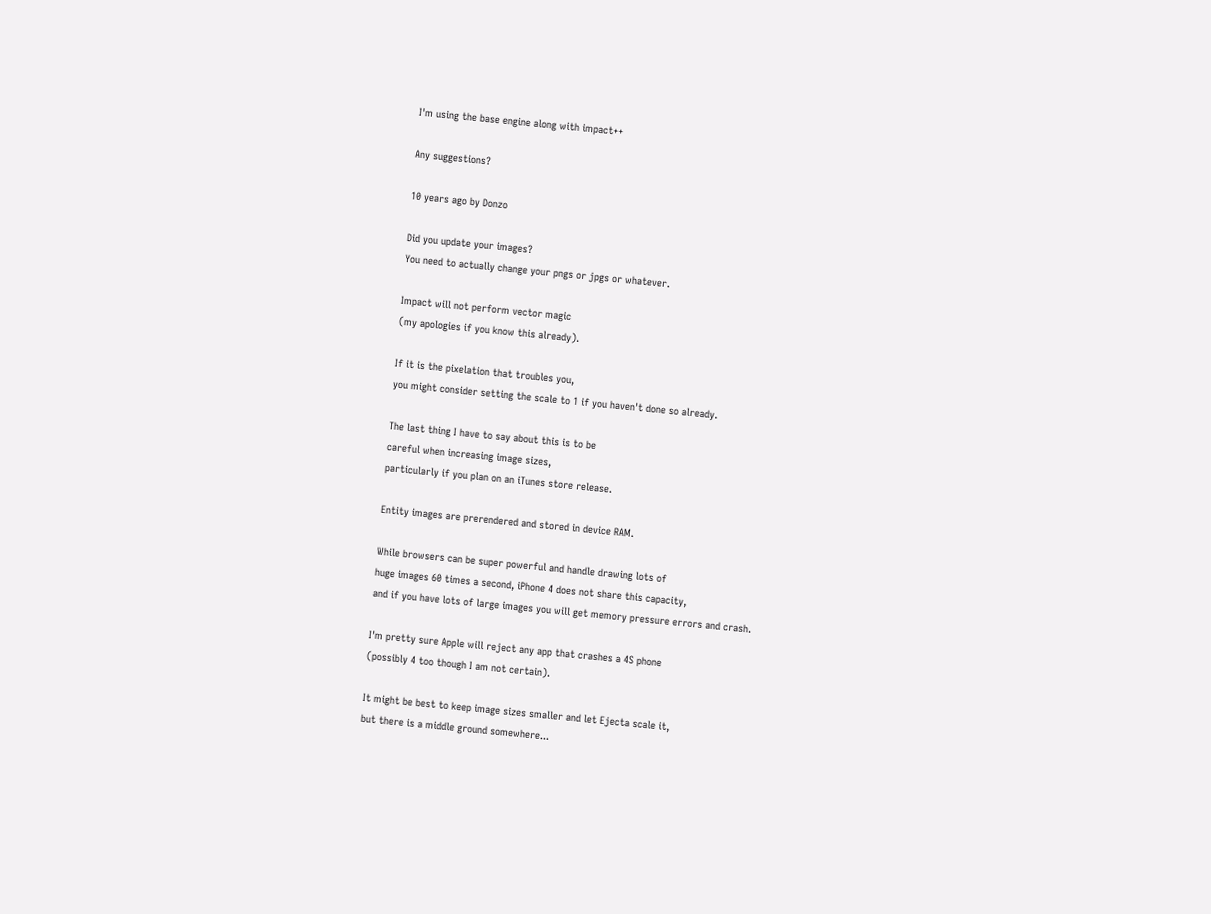I'm using the base engine along with impact++

Any suggestions?

10 years ago by Donzo

Did you update your images?
You need to actually change your pngs or jpgs or whatever.

Impact will not perform vector magic
(my apologies if you know this already).

If it is the pixelation that troubles you,
you might consider setting the scale to 1 if you haven't done so already.

The last thing I have to say about this is to be
careful when increasing image sizes,
particularly if you plan on an iTunes store release.

Entity images are prerendered and stored in device RAM.

While browsers can be super powerful and handle drawing lots of
huge images 60 times a second, iPhone 4 does not share this capacity,
and if you have lots of large images you will get memory pressure errors and crash.

I'm pretty sure Apple will reject any app that crashes a 4S phone
(possibly 4 too though I am not certain).

It might be best to keep image sizes smaller and let Ejecta scale it,
but there is a middle ground somewhere...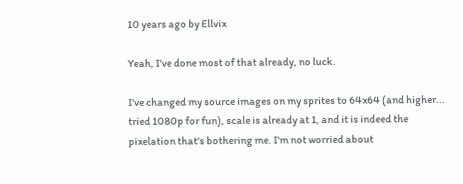10 years ago by Ellvix

Yeah, I've done most of that already, no luck.

I've changed my source images on my sprites to 64x64 (and higher... tried 1080p for fun), scale is already at 1, and it is indeed the pixelation that's bothering me. I'm not worried about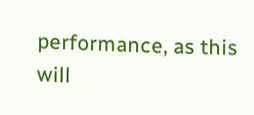performance, as this will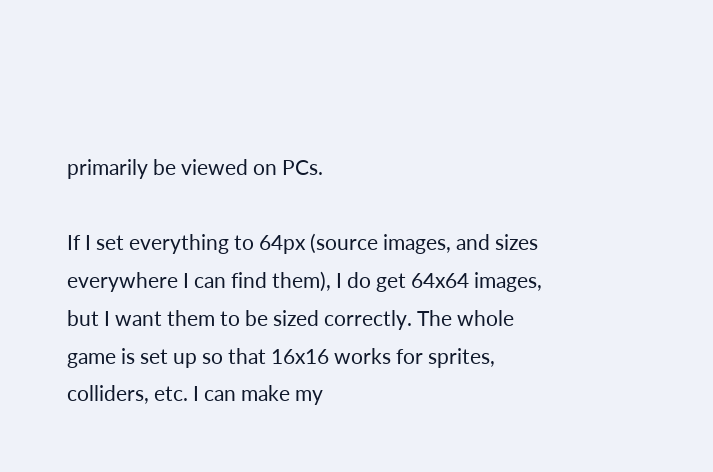primarily be viewed on PCs.

If I set everything to 64px (source images, and sizes everywhere I can find them), I do get 64x64 images, but I want them to be sized correctly. The whole game is set up so that 16x16 works for sprites, colliders, etc. I can make my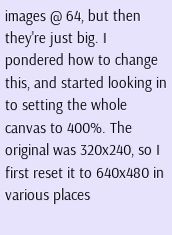images @ 64, but then they're just big. I pondered how to change this, and started looking in to setting the whole canvas to 400%. The original was 320x240, so I first reset it to 640x480 in various places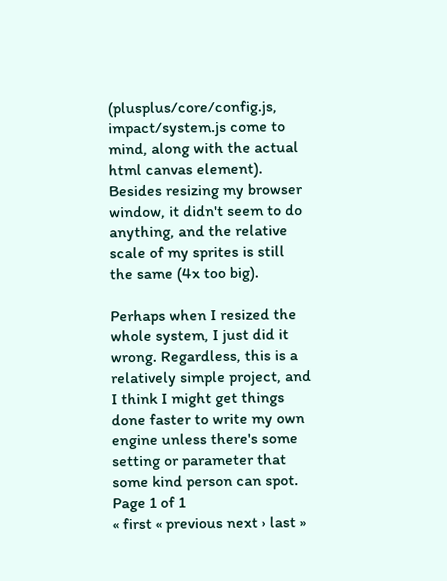(plusplus/core/config.js, impact/system.js come to mind, along with the actual html canvas element). Besides resizing my browser window, it didn't seem to do anything, and the relative scale of my sprites is still the same (4x too big).

Perhaps when I resized the whole system, I just did it wrong. Regardless, this is a relatively simple project, and I think I might get things done faster to write my own engine unless there's some setting or parameter that some kind person can spot.
Page 1 of 1
« first « previous next › last »